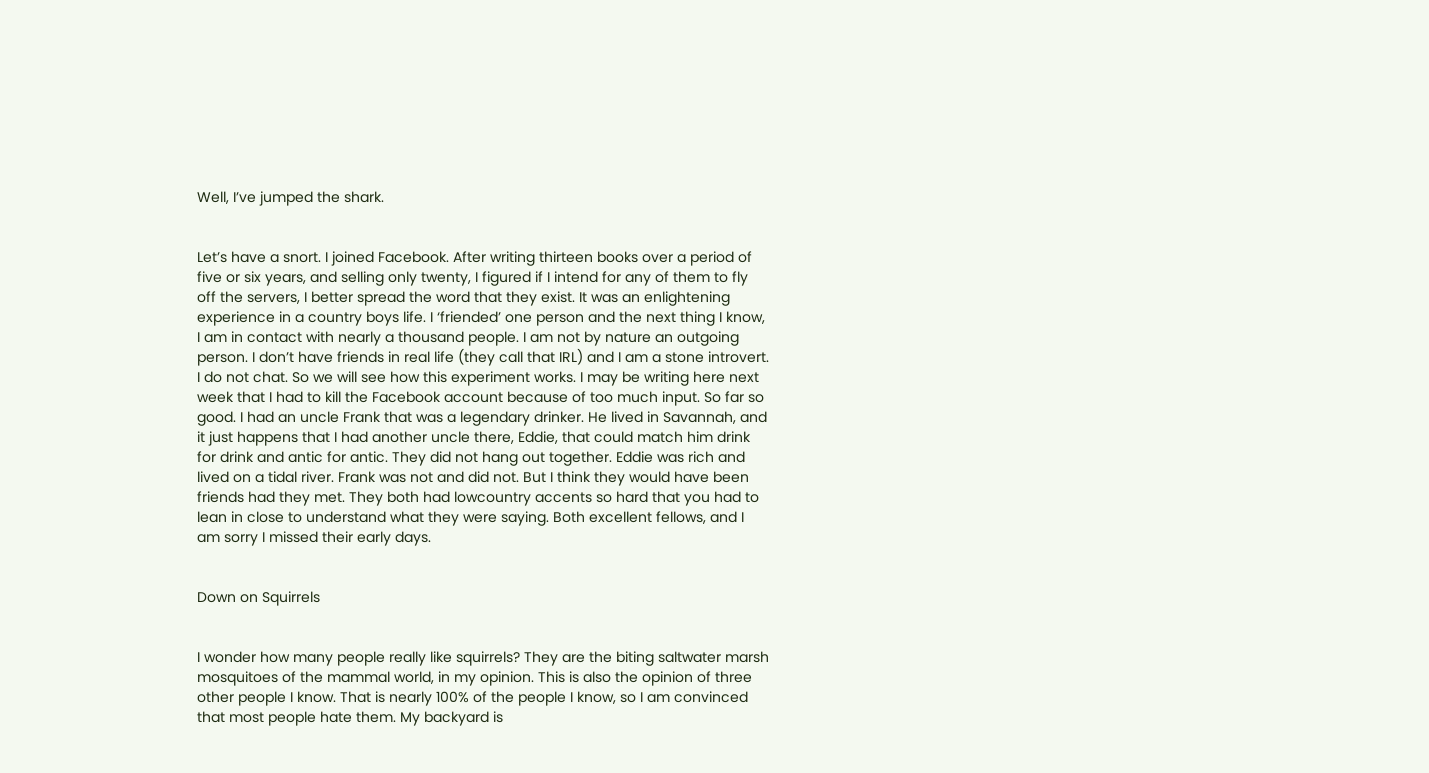Well, I’ve jumped the shark.


Let’s have a snort. I joined Facebook. After writing thirteen books over a period of five or six years, and selling only twenty, I figured if I intend for any of them to fly off the servers, I better spread the word that they exist. It was an enlightening experience in a country boys life. I ‘friended’ one person and the next thing I know, I am in contact with nearly a thousand people. I am not by nature an outgoing person. I don’t have friends in real life (they call that IRL) and I am a stone introvert. I do not chat. So we will see how this experiment works. I may be writing here next week that I had to kill the Facebook account because of too much input. So far so good. I had an uncle Frank that was a legendary drinker. He lived in Savannah, and it just happens that I had another uncle there, Eddie, that could match him drink for drink and antic for antic. They did not hang out together. Eddie was rich and lived on a tidal river. Frank was not and did not. But I think they would have been friends had they met. They both had lowcountry accents so hard that you had to lean in close to understand what they were saying. Both excellent fellows, and I am sorry I missed their early days.


Down on Squirrels


I wonder how many people really like squirrels? They are the biting saltwater marsh mosquitoes of the mammal world, in my opinion. This is also the opinion of three other people I know. That is nearly 100% of the people I know, so I am convinced that most people hate them. My backyard is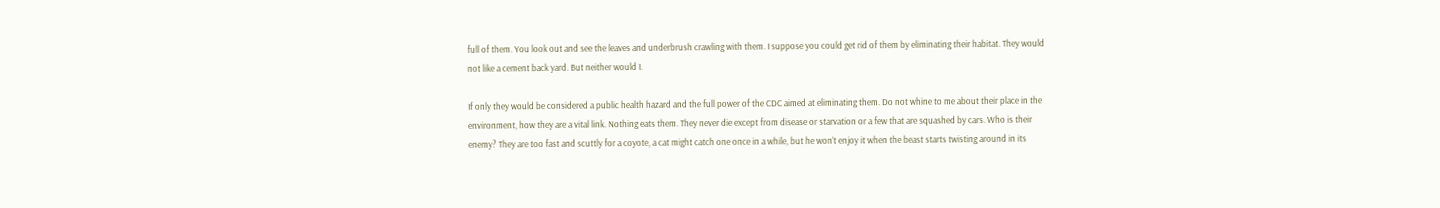full of them. You look out and see the leaves and underbrush crawling with them. I suppose you could get rid of them by eliminating their habitat. They would not like a cement back yard. But neither would I.

If only they would be considered a public health hazard and the full power of the CDC aimed at eliminating them. Do not whine to me about their place in the environment, how they are a vital link. Nothing eats them. They never die except from disease or starvation or a few that are squashed by cars. Who is their enemy? They are too fast and scuttly for a coyote, a cat might catch one once in a while, but he won’t enjoy it when the beast starts twisting around in its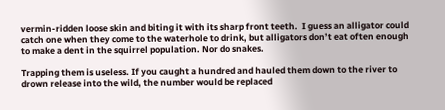vermin-ridden loose skin and biting it with its sharp front teeth.  I guess an alligator could catch one when they come to the waterhole to drink, but alligators don’t eat often enough to make a dent in the squirrel population. Nor do snakes.

Trapping them is useless. If you caught a hundred and hauled them down to the river to drown release into the wild, the number would be replaced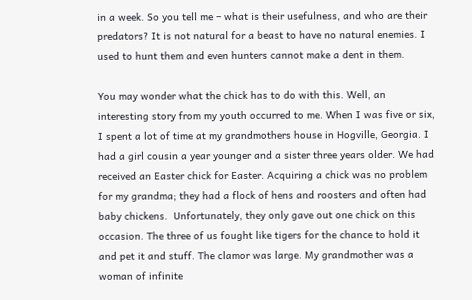in a week. So you tell me – what is their usefulness, and who are their predators? It is not natural for a beast to have no natural enemies. I used to hunt them and even hunters cannot make a dent in them.

You may wonder what the chick has to do with this. Well, an interesting story from my youth occurred to me. When I was five or six, I spent a lot of time at my grandmothers house in Hogville, Georgia. I had a girl cousin a year younger and a sister three years older. We had received an Easter chick for Easter. Acquiring a chick was no problem for my grandma; they had a flock of hens and roosters and often had baby chickens.  Unfortunately, they only gave out one chick on this occasion. The three of us fought like tigers for the chance to hold it and pet it and stuff. The clamor was large. My grandmother was a woman of infinite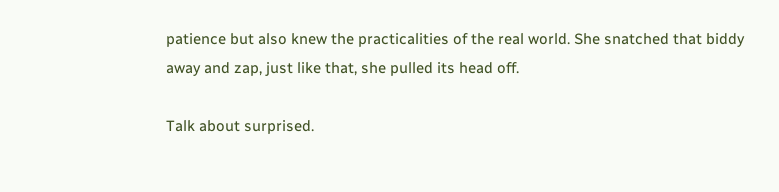patience but also knew the practicalities of the real world. She snatched that biddy away and zap, just like that, she pulled its head off.

Talk about surprised.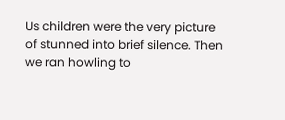Us children were the very picture of stunned into brief silence. Then we ran howling to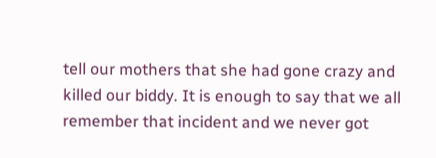tell our mothers that she had gone crazy and killed our biddy. It is enough to say that we all remember that incident and we never got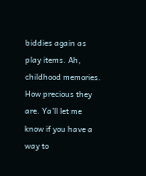biddies again as play items. Ah, childhood memories. How precious they are. Ya’ll let me know if you have a way to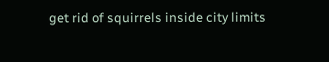get rid of squirrels inside city limits